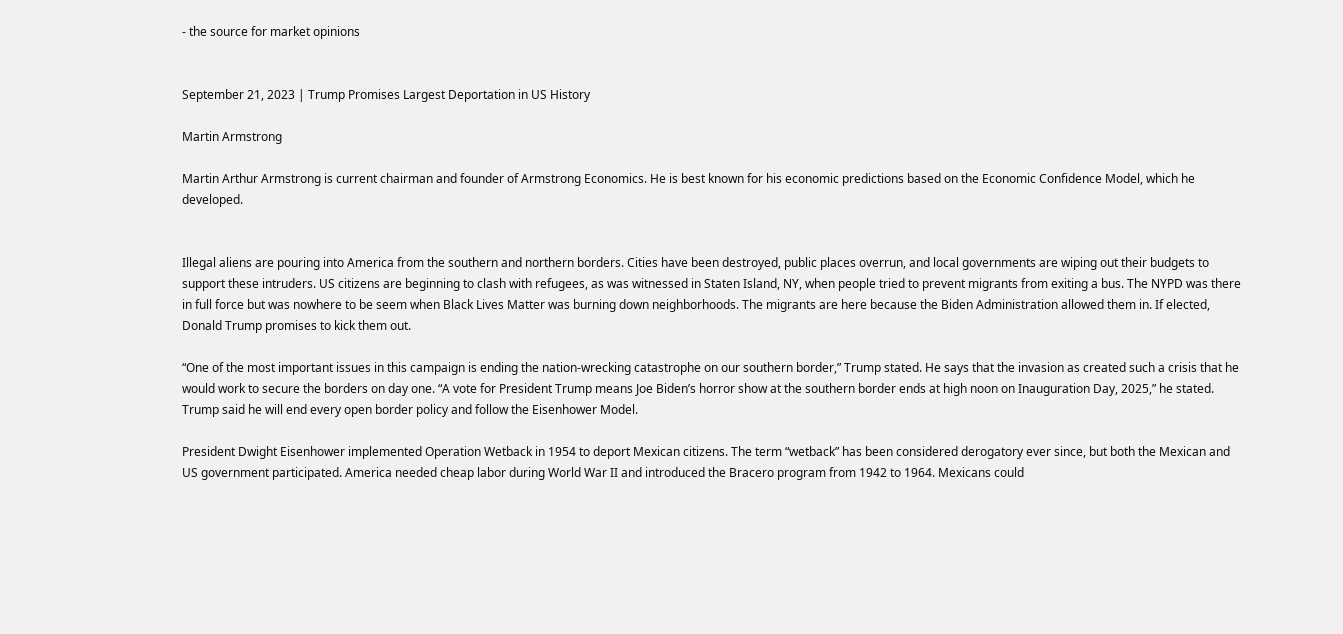- the source for market opinions


September 21, 2023 | Trump Promises Largest Deportation in US History

Martin Armstrong

Martin Arthur Armstrong is current chairman and founder of Armstrong Economics. He is best known for his economic predictions based on the Economic Confidence Model, which he developed.


Illegal aliens are pouring into America from the southern and northern borders. Cities have been destroyed, public places overrun, and local governments are wiping out their budgets to support these intruders. US citizens are beginning to clash with refugees, as was witnessed in Staten Island, NY, when people tried to prevent migrants from exiting a bus. The NYPD was there in full force but was nowhere to be seem when Black Lives Matter was burning down neighborhoods. The migrants are here because the Biden Administration allowed them in. If elected, Donald Trump promises to kick them out.

“One of the most important issues in this campaign is ending the nation-wrecking catastrophe on our southern border,” Trump stated. He says that the invasion as created such a crisis that he would work to secure the borders on day one. “A vote for President Trump means Joe Biden’s horror show at the southern border ends at high noon on Inauguration Day, 2025,” he stated. Trump said he will end every open border policy and follow the Eisenhower Model.

President Dwight Eisenhower implemented Operation Wetback in 1954 to deport Mexican citizens. The term “wetback” has been considered derogatory ever since, but both the Mexican and US government participated. America needed cheap labor during World War II and introduced the Bracero program from 1942 to 1964. Mexicans could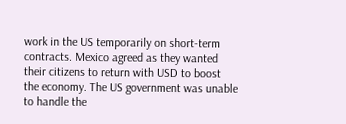work in the US temporarily on short-term contracts. Mexico agreed as they wanted their citizens to return with USD to boost the economy. The US government was unable to handle the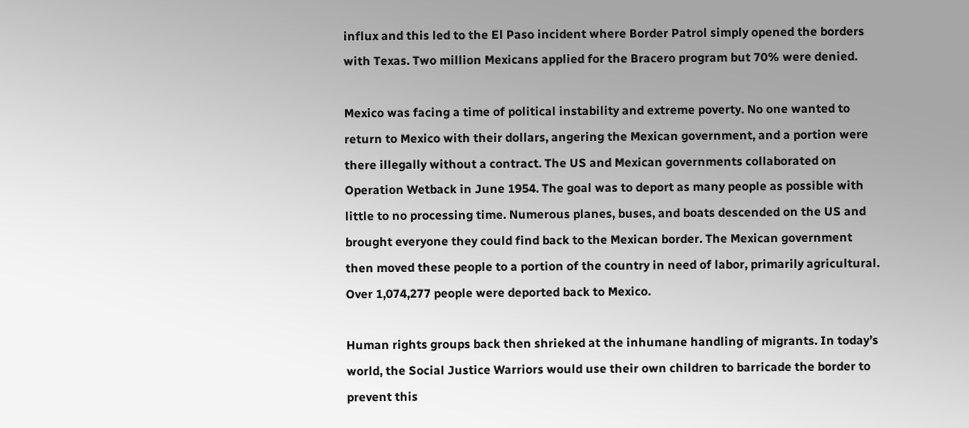influx and this led to the El Paso incident where Border Patrol simply opened the borders with Texas. Two million Mexicans applied for the Bracero program but 70% were denied.

Mexico was facing a time of political instability and extreme poverty. No one wanted to return to Mexico with their dollars, angering the Mexican government, and a portion were there illegally without a contract. The US and Mexican governments collaborated on Operation Wetback in June 1954. The goal was to deport as many people as possible with little to no processing time. Numerous planes, buses, and boats descended on the US and brought everyone they could find back to the Mexican border. The Mexican government then moved these people to a portion of the country in need of labor, primarily agricultural. Over 1,074,277 people were deported back to Mexico.

Human rights groups back then shrieked at the inhumane handling of migrants. In today’s world, the Social Justice Warriors would use their own children to barricade the border to prevent this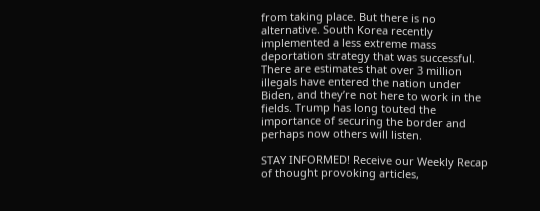from taking place. But there is no alternative. South Korea recently implemented a less extreme mass deportation strategy that was successful. There are estimates that over 3 million illegals have entered the nation under Biden, and they’re not here to work in the fields. Trump has long touted the importance of securing the border and perhaps now others will listen.

STAY INFORMED! Receive our Weekly Recap of thought provoking articles,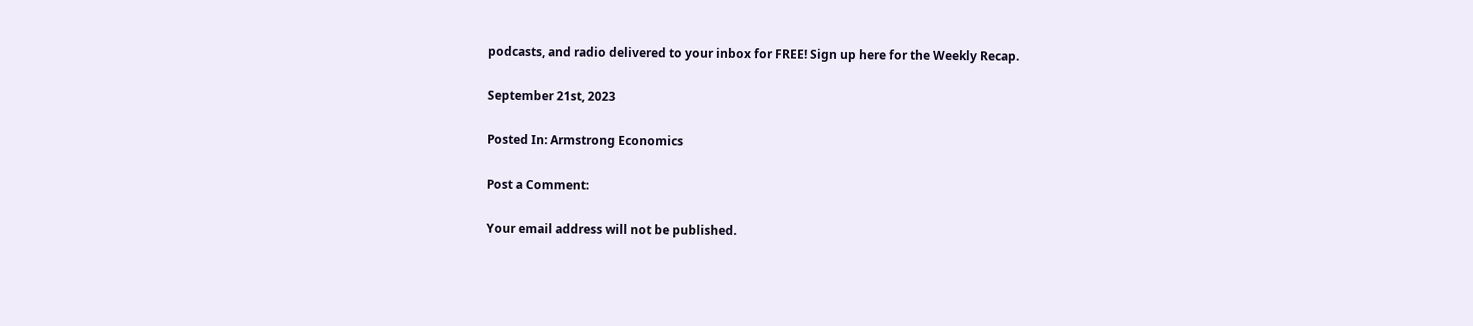podcasts, and radio delivered to your inbox for FREE! Sign up here for the Weekly Recap.

September 21st, 2023

Posted In: Armstrong Economics

Post a Comment:

Your email address will not be published.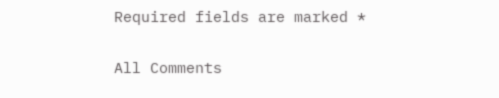Required fields are marked *

All Comments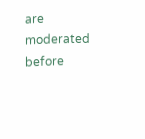are moderated before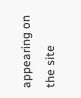appearing on the site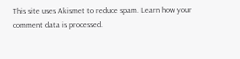This site uses Akismet to reduce spam. Learn how your comment data is processed.